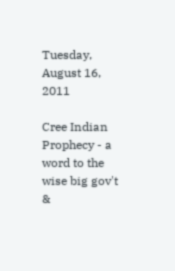Tuesday, August 16, 2011

Cree Indian Prophecy - a word to the wise big gov't &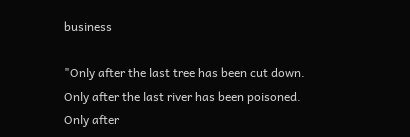business

"Only after the last tree has been cut down.
Only after the last river has been poisoned.
Only after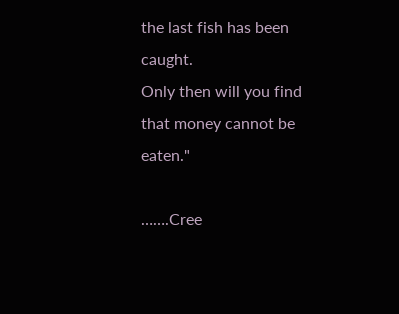the last fish has been caught.
Only then will you find that money cannot be eaten."

…….Cree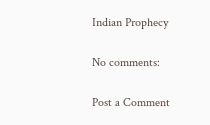Indian Prophecy

No comments:

Post a Comment